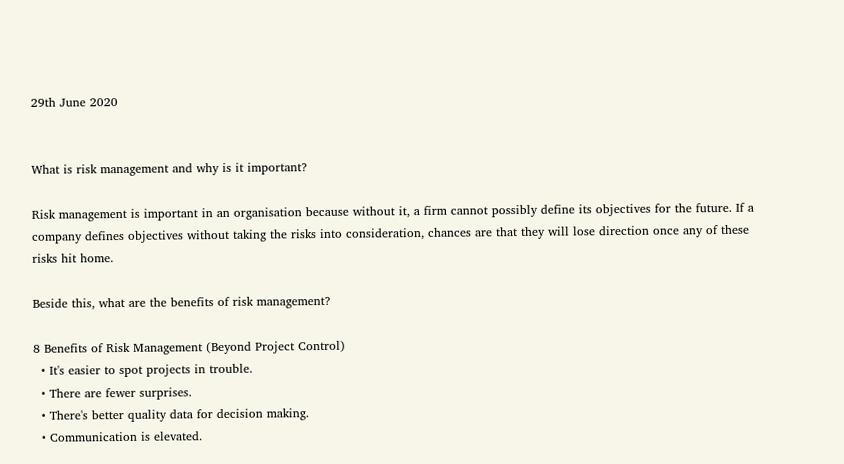29th June 2020


What is risk management and why is it important?

Risk management is important in an organisation because without it, a firm cannot possibly define its objectives for the future. If a company defines objectives without taking the risks into consideration, chances are that they will lose direction once any of these risks hit home.

Beside this, what are the benefits of risk management?

8 Benefits of Risk Management (Beyond Project Control)
  • It's easier to spot projects in trouble.
  • There are fewer surprises.
  • There's better quality data for decision making.
  • Communication is elevated.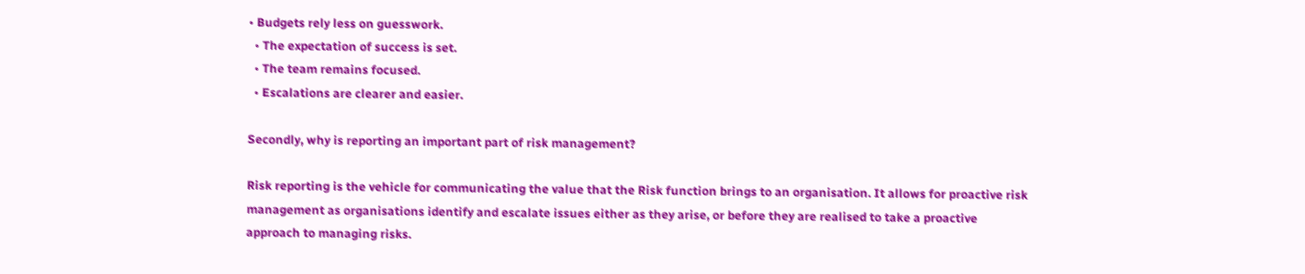• Budgets rely less on guesswork.
  • The expectation of success is set.
  • The team remains focused.
  • Escalations are clearer and easier.

Secondly, why is reporting an important part of risk management?

Risk reporting is the vehicle for communicating the value that the Risk function brings to an organisation. It allows for proactive risk management as organisations identify and escalate issues either as they arise, or before they are realised to take a proactive approach to managing risks.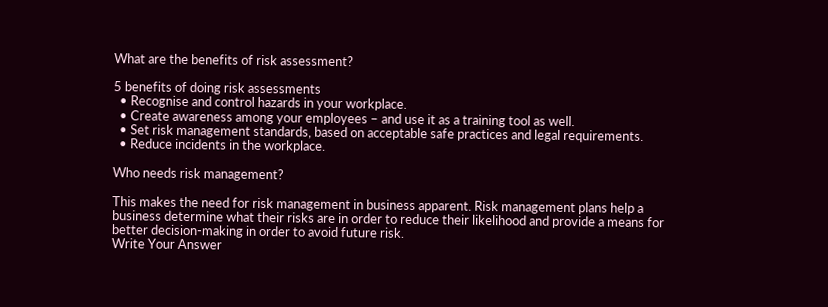What are the benefits of risk assessment?

5 benefits of doing risk assessments
  • Recognise and control hazards in your workplace.
  • Create awareness among your employees – and use it as a training tool as well.
  • Set risk management standards, based on acceptable safe practices and legal requirements.
  • Reduce incidents in the workplace.

Who needs risk management?

This makes the need for risk management in business apparent. Risk management plans help a business determine what their risks are in order to reduce their likelihood and provide a means for better decision-making in order to avoid future risk.
Write Your Answer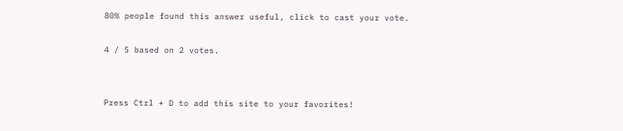80% people found this answer useful, click to cast your vote.

4 / 5 based on 2 votes.


Press Ctrl + D to add this site to your favorites!